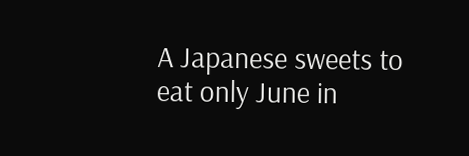A Japanese sweets to eat only June in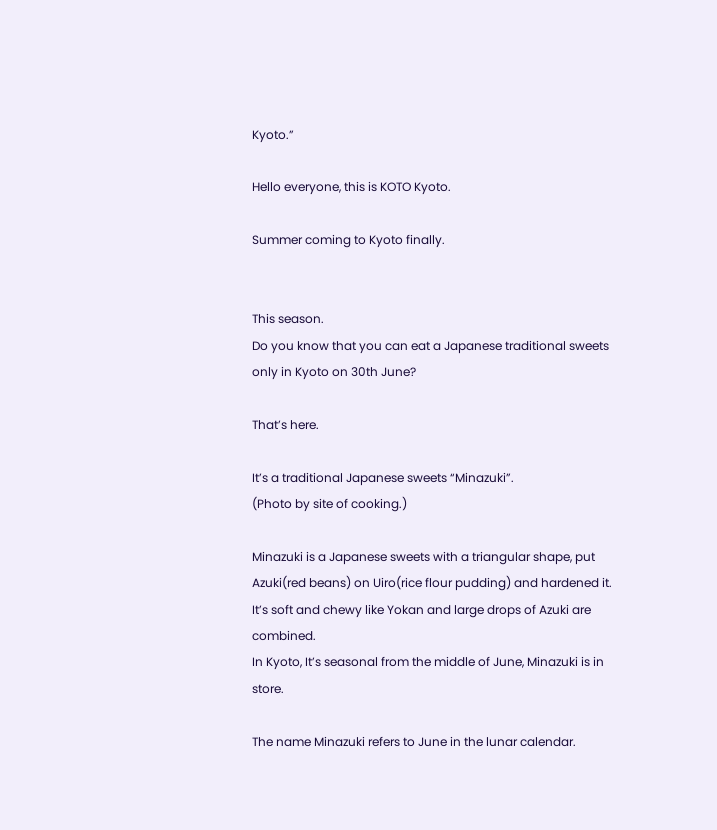Kyoto.”

Hello everyone, this is KOTO Kyoto.

Summer coming to Kyoto finally.


This season.
Do you know that you can eat a Japanese traditional sweets only in Kyoto on 30th June?

That’s here.

It’s a traditional Japanese sweets “Minazuki”.
(Photo by site of cooking.)

Minazuki is a Japanese sweets with a triangular shape, put Azuki(red beans) on Uiro(rice flour pudding) and hardened it.
It’s soft and chewy like Yokan and large drops of Azuki are combined.
In Kyoto, It’s seasonal from the middle of June, Minazuki is in store.

The name Minazuki refers to June in the lunar calendar.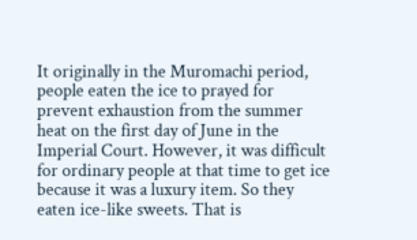It originally in the Muromachi period, people eaten the ice to prayed for prevent exhaustion from the summer heat on the first day of June in the Imperial Court. However, it was difficult for ordinary people at that time to get ice because it was a luxury item. So they eaten ice-like sweets. That is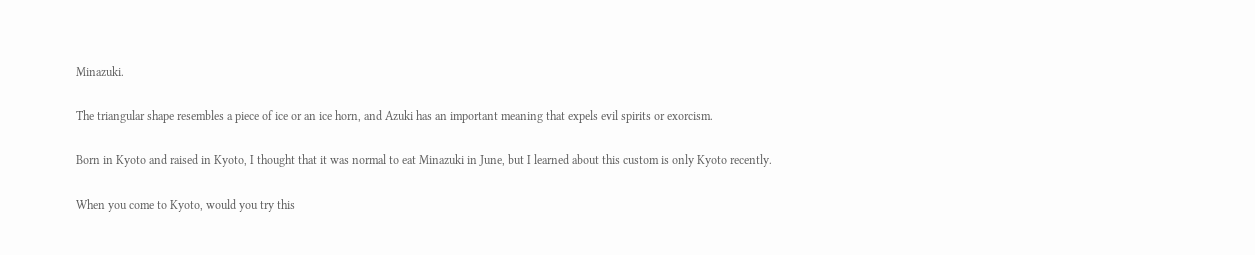Minazuki.

The triangular shape resembles a piece of ice or an ice horn, and Azuki has an important meaning that expels evil spirits or exorcism.

Born in Kyoto and raised in Kyoto, I thought that it was normal to eat Minazuki in June, but I learned about this custom is only Kyoto recently.

When you come to Kyoto, would you try this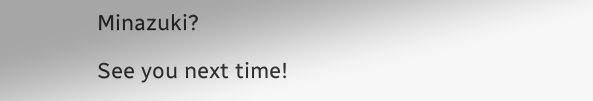Minazuki?

See you next time!